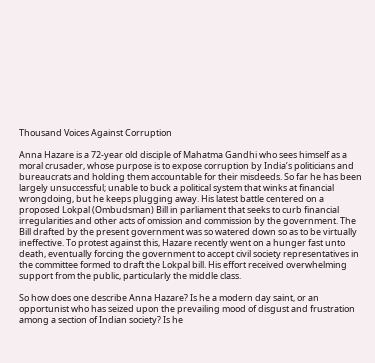Thousand Voices Against Corruption

Anna Hazare is a 72-year old disciple of Mahatma Gandhi who sees himself as a moral crusader, whose purpose is to expose corruption by India’s politicians and bureaucrats and holding them accountable for their misdeeds. So far he has been largely unsuccessful; unable to buck a political system that winks at financial wrongdoing, but he keeps plugging away. His latest battle centered on a proposed Lokpal (Ombudsman) Bill in parliament that seeks to curb financial irregularities and other acts of omission and commission by the government. The Bill drafted by the present government was so watered down so as to be virtually ineffective. To protest against this, Hazare recently went on a hunger fast unto death, eventually forcing the government to accept civil society representatives in the committee formed to draft the Lokpal bill. His effort received overwhelming support from the public, particularly the middle class.

So how does one describe Anna Hazare? Is he a modern day saint, or an opportunist who has seized upon the prevailing mood of disgust and frustration among a section of Indian society? Is he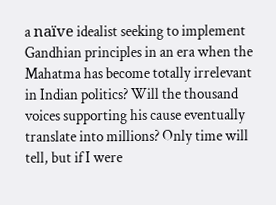a naïve idealist seeking to implement Gandhian principles in an era when the Mahatma has become totally irrelevant in Indian politics? Will the thousand voices supporting his cause eventually translate into millions? Only time will tell, but if I were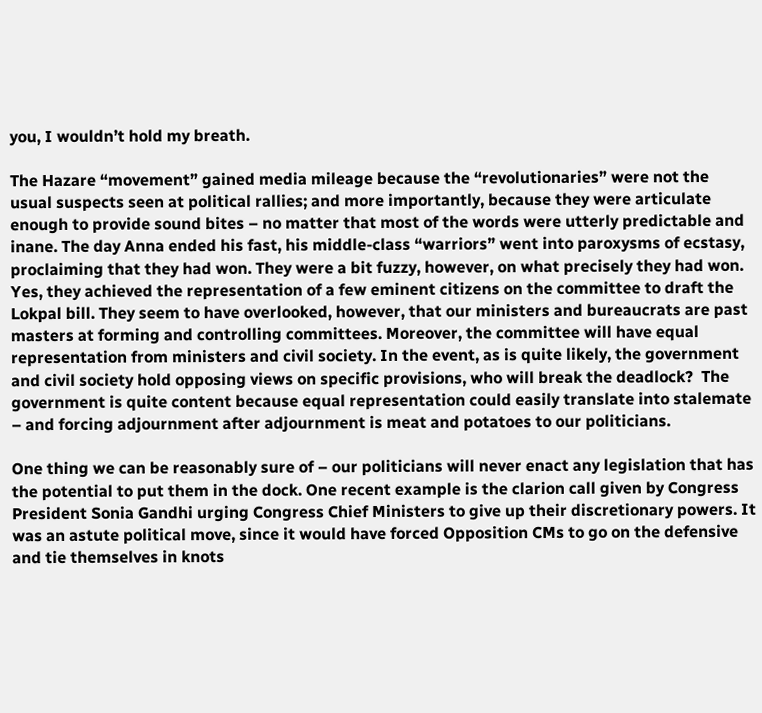you, I wouldn’t hold my breath.

The Hazare “movement” gained media mileage because the “revolutionaries” were not the usual suspects seen at political rallies; and more importantly, because they were articulate enough to provide sound bites – no matter that most of the words were utterly predictable and inane. The day Anna ended his fast, his middle-class “warriors” went into paroxysms of ecstasy, proclaiming that they had won. They were a bit fuzzy, however, on what precisely they had won. Yes, they achieved the representation of a few eminent citizens on the committee to draft the Lokpal bill. They seem to have overlooked, however, that our ministers and bureaucrats are past masters at forming and controlling committees. Moreover, the committee will have equal representation from ministers and civil society. In the event, as is quite likely, the government and civil society hold opposing views on specific provisions, who will break the deadlock?  The government is quite content because equal representation could easily translate into stalemate – and forcing adjournment after adjournment is meat and potatoes to our politicians.

One thing we can be reasonably sure of – our politicians will never enact any legislation that has the potential to put them in the dock. One recent example is the clarion call given by Congress President Sonia Gandhi urging Congress Chief Ministers to give up their discretionary powers. It was an astute political move, since it would have forced Opposition CMs to go on the defensive and tie themselves in knots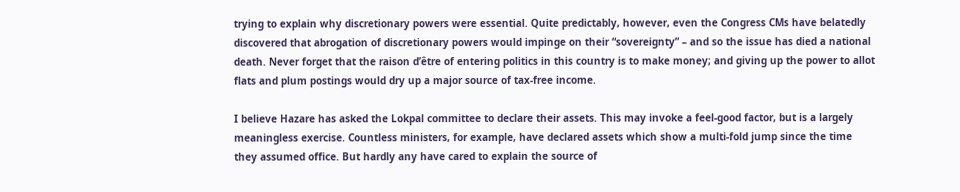trying to explain why discretionary powers were essential. Quite predictably, however, even the Congress CMs have belatedly discovered that abrogation of discretionary powers would impinge on their “sovereignty” – and so the issue has died a national death. Never forget that the raison d’être of entering politics in this country is to make money; and giving up the power to allot flats and plum postings would dry up a major source of tax-free income.

I believe Hazare has asked the Lokpal committee to declare their assets. This may invoke a feel-good factor, but is a largely meaningless exercise. Countless ministers, for example, have declared assets which show a multi-fold jump since the time they assumed office. But hardly any have cared to explain the source of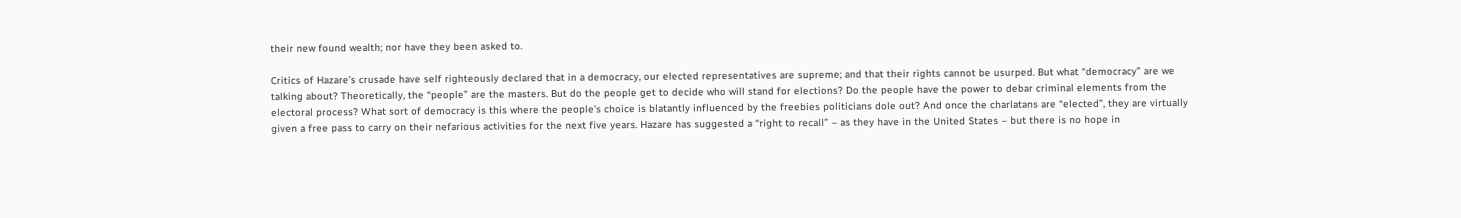their new found wealth; nor have they been asked to.

Critics of Hazare’s crusade have self righteously declared that in a democracy, our elected representatives are supreme; and that their rights cannot be usurped. But what “democracy” are we talking about? Theoretically, the “people” are the masters. But do the people get to decide who will stand for elections? Do the people have the power to debar criminal elements from the electoral process? What sort of democracy is this where the people’s choice is blatantly influenced by the freebies politicians dole out? And once the charlatans are “elected”, they are virtually given a free pass to carry on their nefarious activities for the next five years. Hazare has suggested a “right to recall” – as they have in the United States – but there is no hope in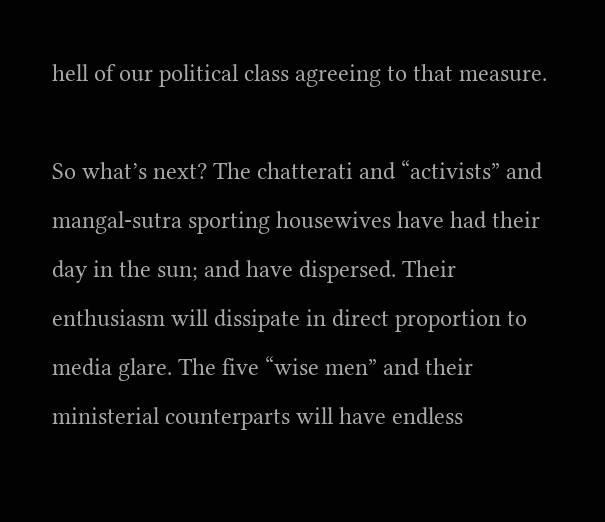hell of our political class agreeing to that measure.

So what’s next? The chatterati and “activists” and mangal-sutra sporting housewives have had their day in the sun; and have dispersed. Their enthusiasm will dissipate in direct proportion to media glare. The five “wise men” and their ministerial counterparts will have endless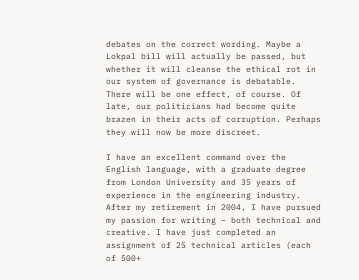debates on the correct wording. Maybe a Lokpal bill will actually be passed, but whether it will cleanse the ethical rot in our system of governance is debatable. There will be one effect, of course. Of  late, our politicians had become quite brazen in their acts of corruption. Perhaps they will now be more discreet.

I have an excellent command over the English language, with a graduate degree from London University and 35 years of experience in the engineering industry. After my retirement in 2004, I have pursued my passion for writing – both technical and creative. I have just completed an assignment of 25 technical articles (each of 500+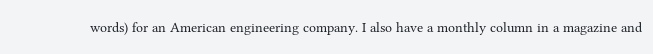words) for an American engineering company. I also have a monthly column in a magazine and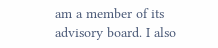am a member of its advisory board. I also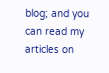blog; and you can read my articles on